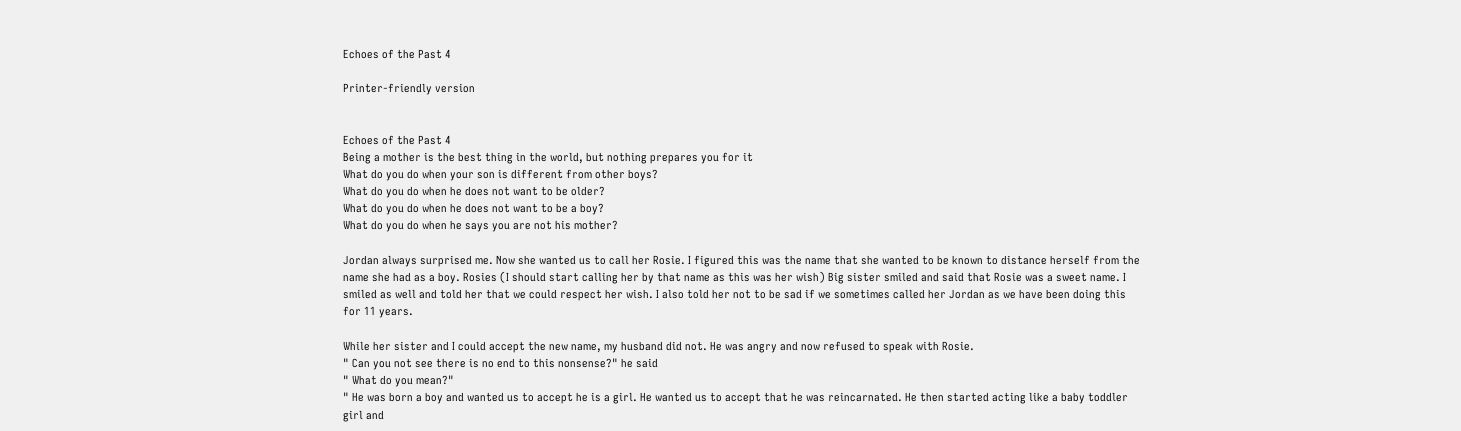Echoes of the Past 4

Printer-friendly version


Echoes of the Past 4
Being a mother is the best thing in the world, but nothing prepares you for it
What do you do when your son is different from other boys?
What do you do when he does not want to be older?
What do you do when he does not want to be a boy?
What do you do when he says you are not his mother?

Jordan always surprised me. Now she wanted us to call her Rosie. I figured this was the name that she wanted to be known to distance herself from the name she had as a boy. Rosies (I should start calling her by that name as this was her wish) Big sister smiled and said that Rosie was a sweet name. I smiled as well and told her that we could respect her wish. I also told her not to be sad if we sometimes called her Jordan as we have been doing this for 11 years.

While her sister and I could accept the new name, my husband did not. He was angry and now refused to speak with Rosie.
" Can you not see there is no end to this nonsense?" he said
" What do you mean?"
" He was born a boy and wanted us to accept he is a girl. He wanted us to accept that he was reincarnated. He then started acting like a baby toddler girl and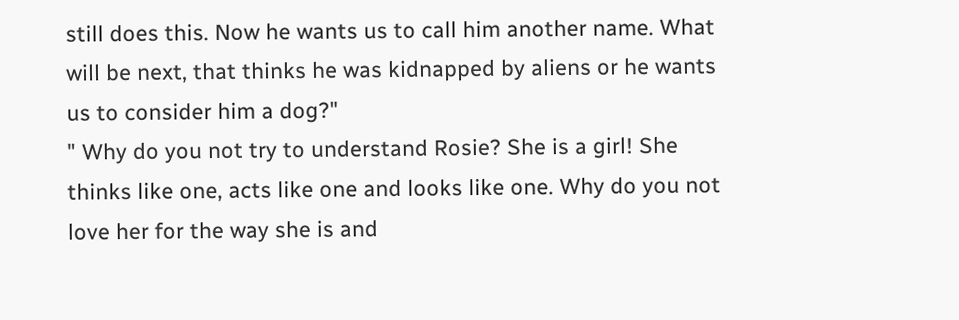still does this. Now he wants us to call him another name. What will be next, that thinks he was kidnapped by aliens or he wants us to consider him a dog?"
" Why do you not try to understand Rosie? She is a girl! She thinks like one, acts like one and looks like one. Why do you not love her for the way she is and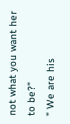not what you want her to be?"
" We are his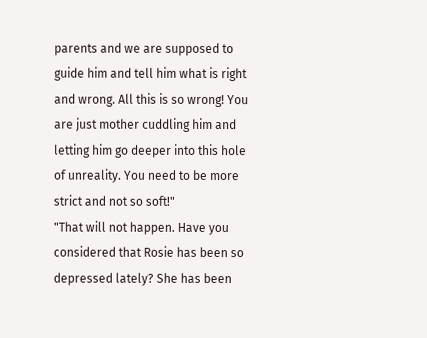parents and we are supposed to guide him and tell him what is right and wrong. All this is so wrong! You are just mother cuddling him and letting him go deeper into this hole of unreality. You need to be more strict and not so soft!"
"That will not happen. Have you considered that Rosie has been so depressed lately? She has been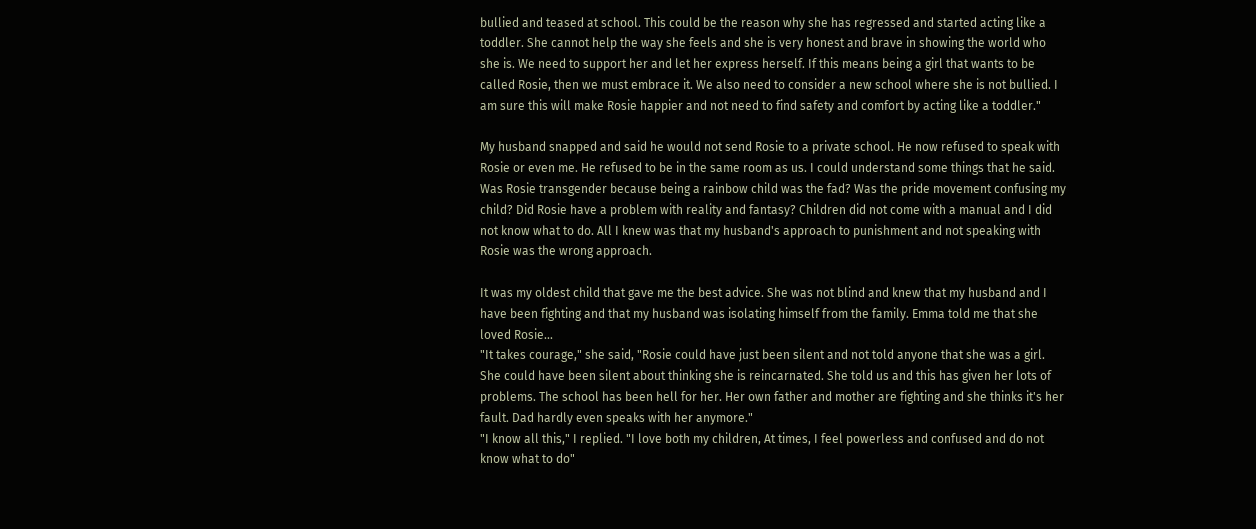bullied and teased at school. This could be the reason why she has regressed and started acting like a toddler. She cannot help the way she feels and she is very honest and brave in showing the world who she is. We need to support her and let her express herself. If this means being a girl that wants to be called Rosie, then we must embrace it. We also need to consider a new school where she is not bullied. I am sure this will make Rosie happier and not need to find safety and comfort by acting like a toddler."

My husband snapped and said he would not send Rosie to a private school. He now refused to speak with Rosie or even me. He refused to be in the same room as us. I could understand some things that he said. Was Rosie transgender because being a rainbow child was the fad? Was the pride movement confusing my child? Did Rosie have a problem with reality and fantasy? Children did not come with a manual and I did not know what to do. All I knew was that my husband's approach to punishment and not speaking with Rosie was the wrong approach.

It was my oldest child that gave me the best advice. She was not blind and knew that my husband and I have been fighting and that my husband was isolating himself from the family. Emma told me that she loved Rosie...
"It takes courage," she said, "Rosie could have just been silent and not told anyone that she was a girl. She could have been silent about thinking she is reincarnated. She told us and this has given her lots of problems. The school has been hell for her. Her own father and mother are fighting and she thinks it's her fault. Dad hardly even speaks with her anymore."
"I know all this," I replied. "I love both my children, At times, I feel powerless and confused and do not know what to do"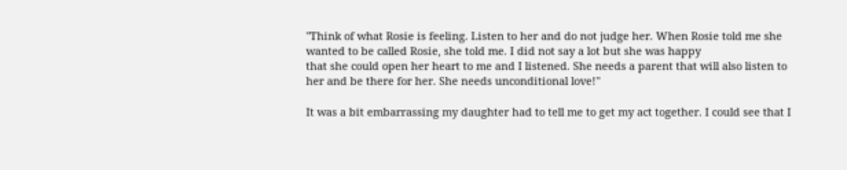"Think of what Rosie is feeling. Listen to her and do not judge her. When Rosie told me she wanted to be called Rosie, she told me. I did not say a lot but she was happy
that she could open her heart to me and I listened. She needs a parent that will also listen to her and be there for her. She needs unconditional love!"

It was a bit embarrassing my daughter had to tell me to get my act together. I could see that I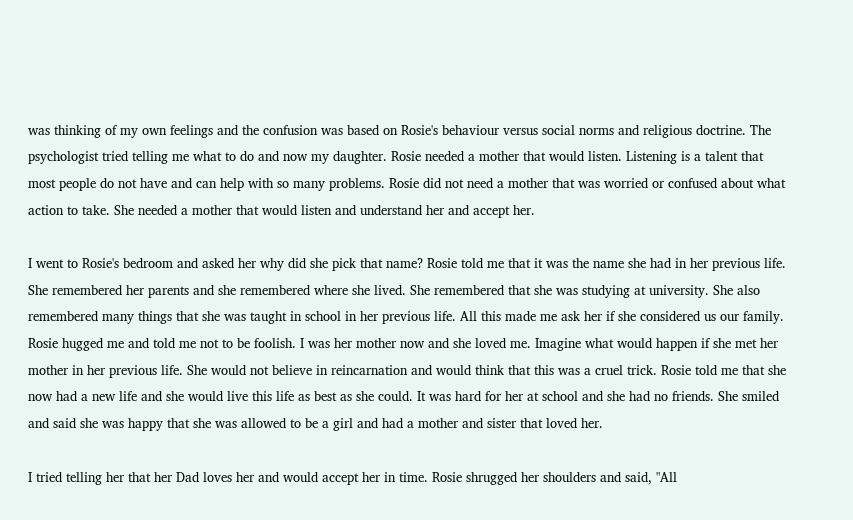was thinking of my own feelings and the confusion was based on Rosie's behaviour versus social norms and religious doctrine. The psychologist tried telling me what to do and now my daughter. Rosie needed a mother that would listen. Listening is a talent that most people do not have and can help with so many problems. Rosie did not need a mother that was worried or confused about what action to take. She needed a mother that would listen and understand her and accept her.

I went to Rosie's bedroom and asked her why did she pick that name? Rosie told me that it was the name she had in her previous life. She remembered her parents and she remembered where she lived. She remembered that she was studying at university. She also remembered many things that she was taught in school in her previous life. All this made me ask her if she considered us our family. Rosie hugged me and told me not to be foolish. I was her mother now and she loved me. Imagine what would happen if she met her mother in her previous life. She would not believe in reincarnation and would think that this was a cruel trick. Rosie told me that she now had a new life and she would live this life as best as she could. It was hard for her at school and she had no friends. She smiled and said she was happy that she was allowed to be a girl and had a mother and sister that loved her.

I tried telling her that her Dad loves her and would accept her in time. Rosie shrugged her shoulders and said, "All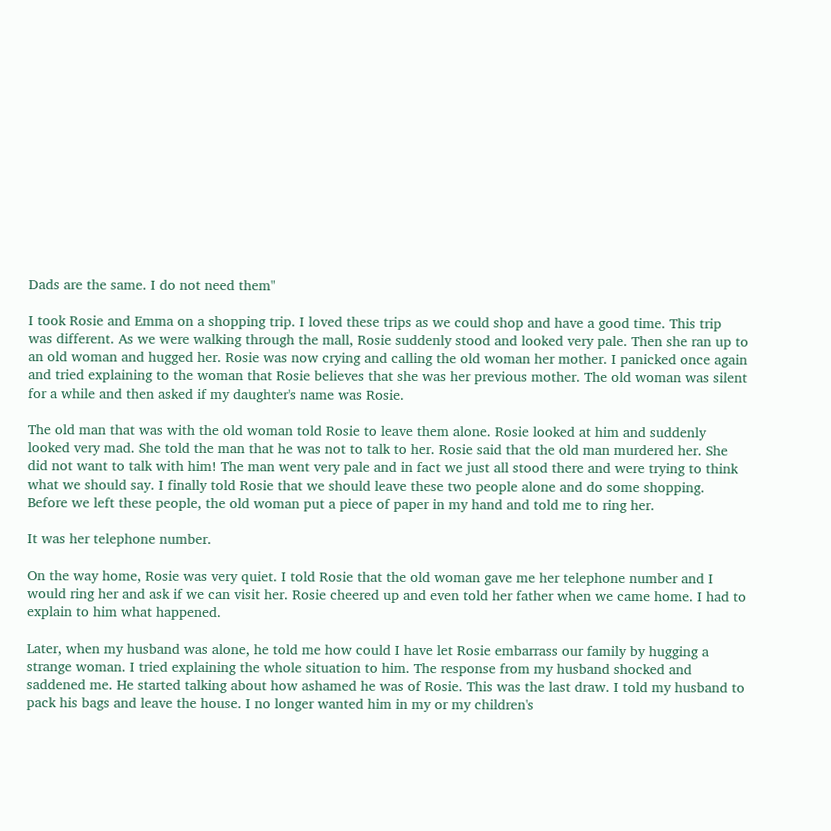Dads are the same. I do not need them"

I took Rosie and Emma on a shopping trip. I loved these trips as we could shop and have a good time. This trip was different. As we were walking through the mall, Rosie suddenly stood and looked very pale. Then she ran up to an old woman and hugged her. Rosie was now crying and calling the old woman her mother. I panicked once again and tried explaining to the woman that Rosie believes that she was her previous mother. The old woman was silent for a while and then asked if my daughter's name was Rosie.

The old man that was with the old woman told Rosie to leave them alone. Rosie looked at him and suddenly looked very mad. She told the man that he was not to talk to her. Rosie said that the old man murdered her. She did not want to talk with him! The man went very pale and in fact we just all stood there and were trying to think what we should say. I finally told Rosie that we should leave these two people alone and do some shopping. Before we left these people, the old woman put a piece of paper in my hand and told me to ring her.

It was her telephone number.

On the way home, Rosie was very quiet. I told Rosie that the old woman gave me her telephone number and I would ring her and ask if we can visit her. Rosie cheered up and even told her father when we came home. I had to explain to him what happened.

Later, when my husband was alone, he told me how could I have let Rosie embarrass our family by hugging a strange woman. I tried explaining the whole situation to him. The response from my husband shocked and saddened me. He started talking about how ashamed he was of Rosie. This was the last draw. I told my husband to pack his bags and leave the house. I no longer wanted him in my or my children's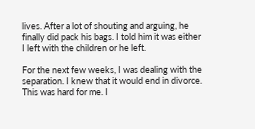lives. After a lot of shouting and arguing, he finally did pack his bags. I told him it was either I left with the children or he left.

For the next few weeks, I was dealing with the separation. I knew that it would end in divorce. This was hard for me. I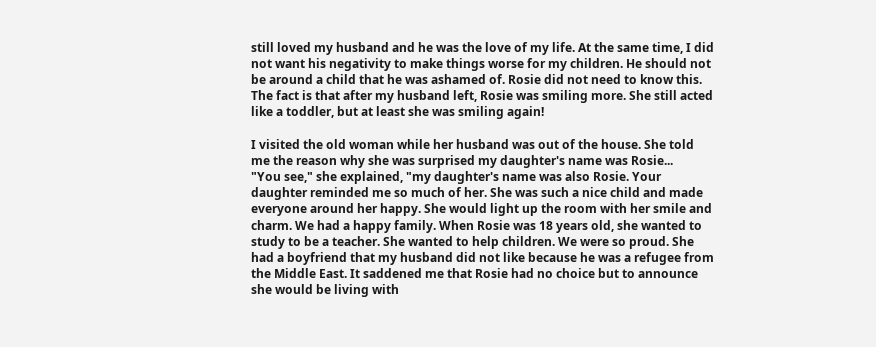still loved my husband and he was the love of my life. At the same time, I did not want his negativity to make things worse for my children. He should not be around a child that he was ashamed of. Rosie did not need to know this. The fact is that after my husband left, Rosie was smiling more. She still acted like a toddler, but at least she was smiling again!

I visited the old woman while her husband was out of the house. She told me the reason why she was surprised my daughter's name was Rosie...
"You see," she explained, "my daughter's name was also Rosie. Your daughter reminded me so much of her. She was such a nice child and made everyone around her happy. She would light up the room with her smile and charm. We had a happy family. When Rosie was 18 years old, she wanted to study to be a teacher. She wanted to help children. We were so proud. She had a boyfriend that my husband did not like because he was a refugee from the Middle East. It saddened me that Rosie had no choice but to announce she would be living with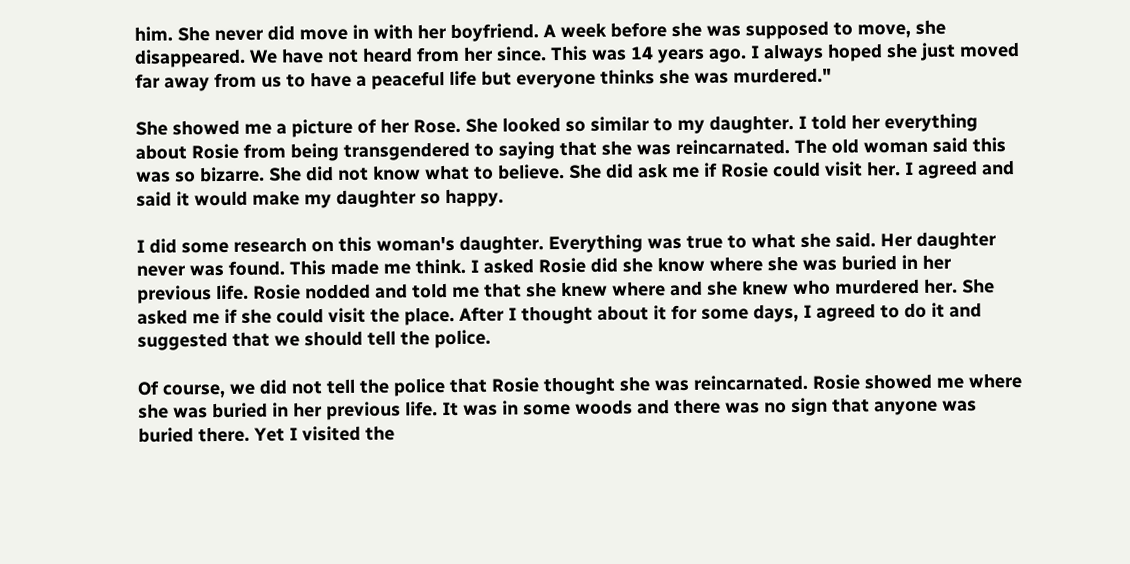him. She never did move in with her boyfriend. A week before she was supposed to move, she disappeared. We have not heard from her since. This was 14 years ago. I always hoped she just moved far away from us to have a peaceful life but everyone thinks she was murdered."

She showed me a picture of her Rose. She looked so similar to my daughter. I told her everything about Rosie from being transgendered to saying that she was reincarnated. The old woman said this was so bizarre. She did not know what to believe. She did ask me if Rosie could visit her. I agreed and said it would make my daughter so happy.

I did some research on this woman's daughter. Everything was true to what she said. Her daughter never was found. This made me think. I asked Rosie did she know where she was buried in her previous life. Rosie nodded and told me that she knew where and she knew who murdered her. She asked me if she could visit the place. After I thought about it for some days, I agreed to do it and suggested that we should tell the police.

Of course, we did not tell the police that Rosie thought she was reincarnated. Rosie showed me where she was buried in her previous life. It was in some woods and there was no sign that anyone was buried there. Yet I visited the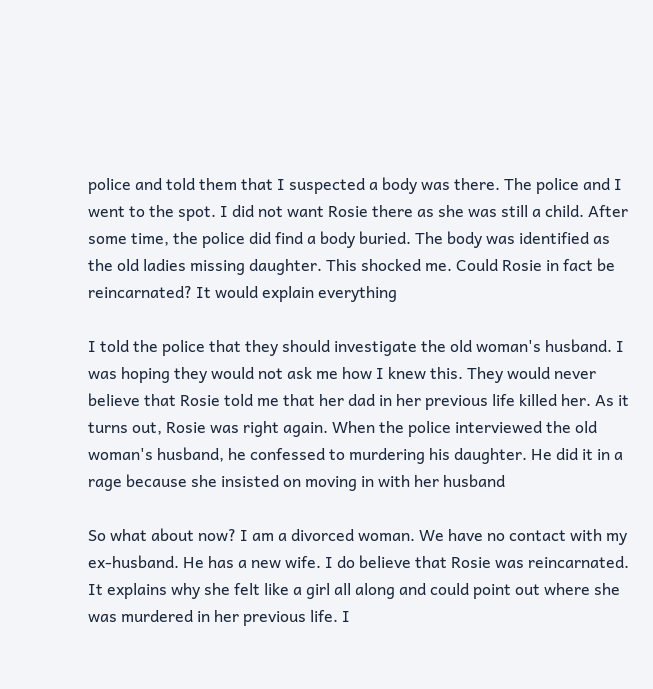police and told them that I suspected a body was there. The police and I went to the spot. I did not want Rosie there as she was still a child. After some time, the police did find a body buried. The body was identified as the old ladies missing daughter. This shocked me. Could Rosie in fact be reincarnated? It would explain everything

I told the police that they should investigate the old woman's husband. I was hoping they would not ask me how I knew this. They would never believe that Rosie told me that her dad in her previous life killed her. As it turns out, Rosie was right again. When the police interviewed the old woman's husband, he confessed to murdering his daughter. He did it in a rage because she insisted on moving in with her husband

So what about now? I am a divorced woman. We have no contact with my ex-husband. He has a new wife. I do believe that Rosie was reincarnated. It explains why she felt like a girl all along and could point out where she was murdered in her previous life. I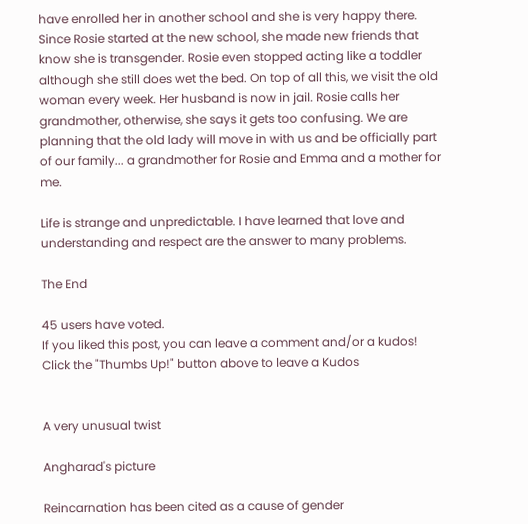have enrolled her in another school and she is very happy there. Since Rosie started at the new school, she made new friends that know she is transgender. Rosie even stopped acting like a toddler although she still does wet the bed. On top of all this, we visit the old woman every week. Her husband is now in jail. Rosie calls her grandmother, otherwise, she says it gets too confusing. We are planning that the old lady will move in with us and be officially part of our family... a grandmother for Rosie and Emma and a mother for me.

Life is strange and unpredictable. I have learned that love and understanding and respect are the answer to many problems.

The End

45 users have voted.
If you liked this post, you can leave a comment and/or a kudos! Click the "Thumbs Up!" button above to leave a Kudos


A very unusual twist

Angharad's picture

Reincarnation has been cited as a cause of gender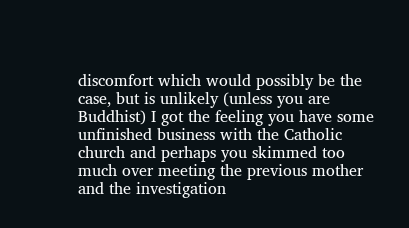discomfort which would possibly be the case, but is unlikely (unless you are Buddhist) I got the feeling you have some unfinished business with the Catholic church and perhaps you skimmed too much over meeting the previous mother and the investigation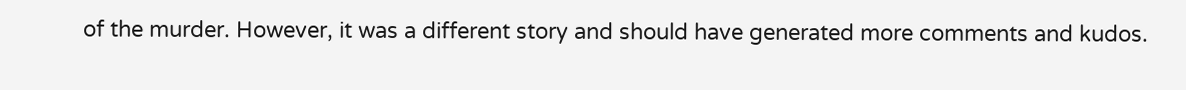of the murder. However, it was a different story and should have generated more comments and kudos.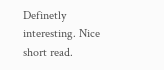Definetly interesting. Nice short read.